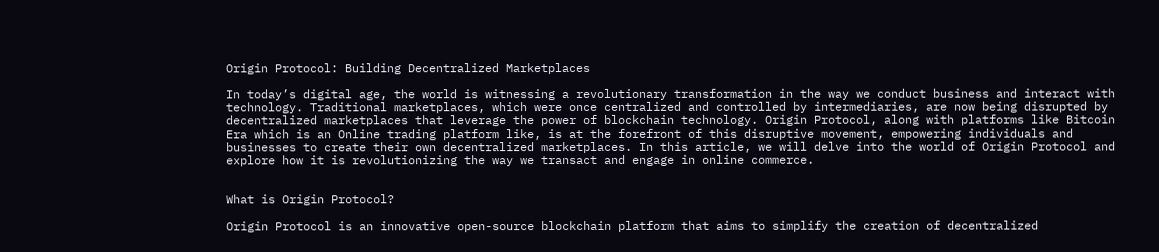Origin Protocol: Building Decentralized Marketplaces

In today’s digital age, the world is witnessing a revolutionary transformation in the way we conduct business and interact with technology. Traditional marketplaces, which were once centralized and controlled by intermediaries, are now being disrupted by decentralized marketplaces that leverage the power of blockchain technology. Origin Protocol, along with platforms like Bitcoin Era which is an Online trading platform like, is at the forefront of this disruptive movement, empowering individuals and businesses to create their own decentralized marketplaces. In this article, we will delve into the world of Origin Protocol and explore how it is revolutionizing the way we transact and engage in online commerce.


What is Origin Protocol?

Origin Protocol is an innovative open-source blockchain platform that aims to simplify the creation of decentralized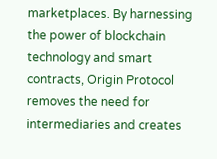marketplaces. By harnessing the power of blockchain technology and smart contracts, Origin Protocol removes the need for intermediaries and creates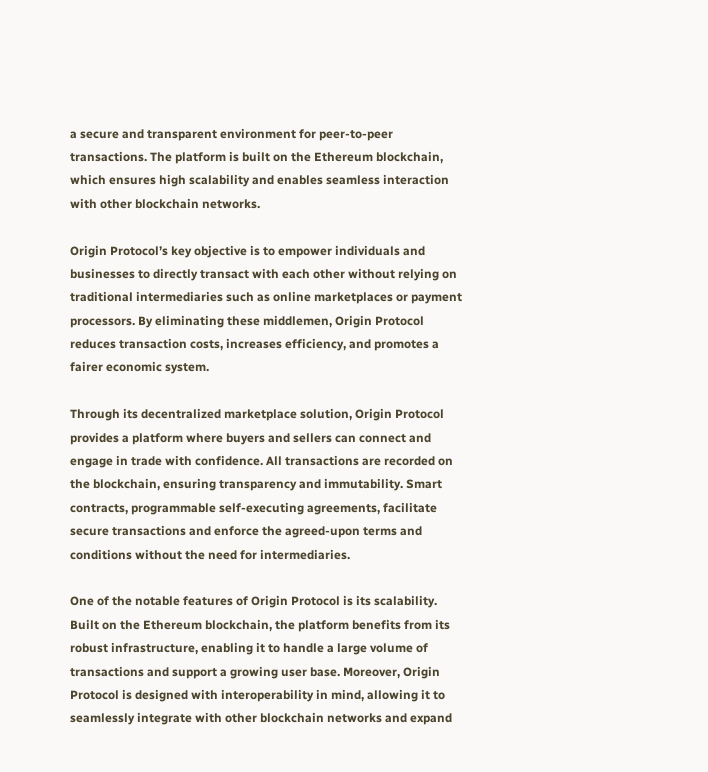a secure and transparent environment for peer-to-peer transactions. The platform is built on the Ethereum blockchain, which ensures high scalability and enables seamless interaction with other blockchain networks.

Origin Protocol’s key objective is to empower individuals and businesses to directly transact with each other without relying on traditional intermediaries such as online marketplaces or payment processors. By eliminating these middlemen, Origin Protocol reduces transaction costs, increases efficiency, and promotes a fairer economic system.

Through its decentralized marketplace solution, Origin Protocol provides a platform where buyers and sellers can connect and engage in trade with confidence. All transactions are recorded on the blockchain, ensuring transparency and immutability. Smart contracts, programmable self-executing agreements, facilitate secure transactions and enforce the agreed-upon terms and conditions without the need for intermediaries.

One of the notable features of Origin Protocol is its scalability. Built on the Ethereum blockchain, the platform benefits from its robust infrastructure, enabling it to handle a large volume of transactions and support a growing user base. Moreover, Origin Protocol is designed with interoperability in mind, allowing it to seamlessly integrate with other blockchain networks and expand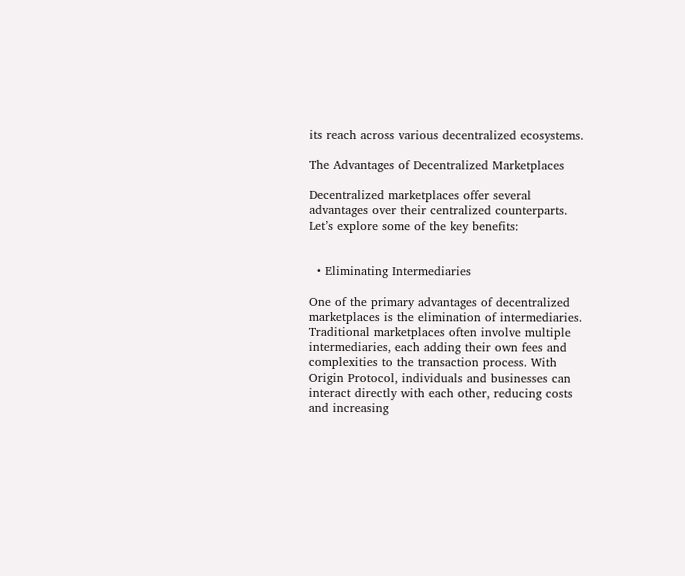its reach across various decentralized ecosystems.

The Advantages of Decentralized Marketplaces

Decentralized marketplaces offer several advantages over their centralized counterparts. Let’s explore some of the key benefits:


  • Eliminating Intermediaries

One of the primary advantages of decentralized marketplaces is the elimination of intermediaries. Traditional marketplaces often involve multiple intermediaries, each adding their own fees and complexities to the transaction process. With Origin Protocol, individuals and businesses can interact directly with each other, reducing costs and increasing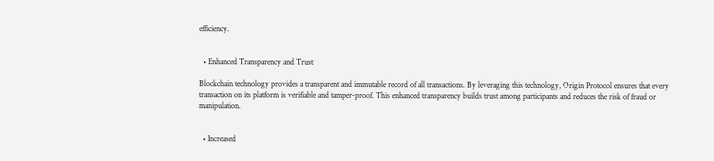efficiency.


  • Enhanced Transparency and Trust

Blockchain technology provides a transparent and immutable record of all transactions. By leveraging this technology, Origin Protocol ensures that every transaction on its platform is verifiable and tamper-proof. This enhanced transparency builds trust among participants and reduces the risk of fraud or manipulation.


  • Increased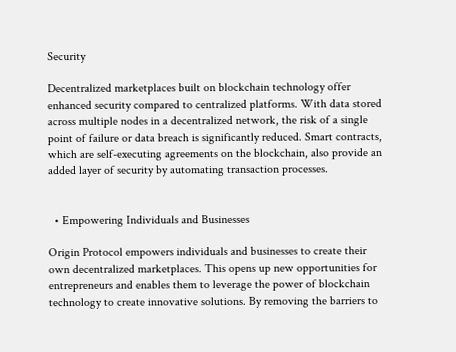Security

Decentralized marketplaces built on blockchain technology offer enhanced security compared to centralized platforms. With data stored across multiple nodes in a decentralized network, the risk of a single point of failure or data breach is significantly reduced. Smart contracts, which are self-executing agreements on the blockchain, also provide an added layer of security by automating transaction processes.


  • Empowering Individuals and Businesses

Origin Protocol empowers individuals and businesses to create their own decentralized marketplaces. This opens up new opportunities for entrepreneurs and enables them to leverage the power of blockchain technology to create innovative solutions. By removing the barriers to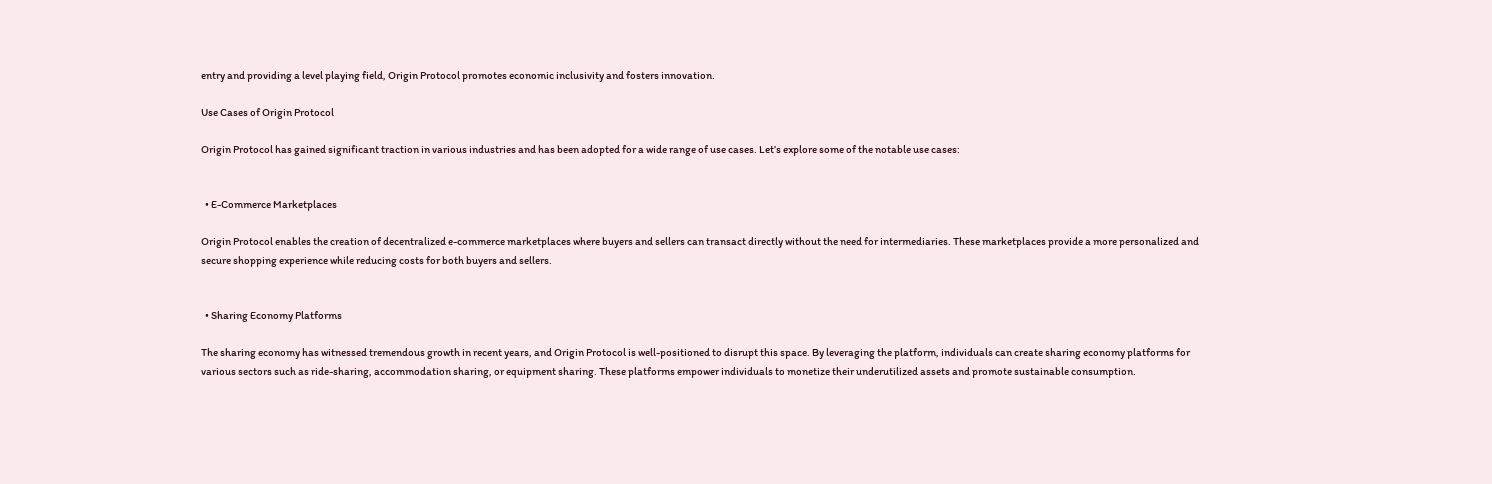entry and providing a level playing field, Origin Protocol promotes economic inclusivity and fosters innovation.

Use Cases of Origin Protocol

Origin Protocol has gained significant traction in various industries and has been adopted for a wide range of use cases. Let’s explore some of the notable use cases:


  • E-Commerce Marketplaces

Origin Protocol enables the creation of decentralized e-commerce marketplaces where buyers and sellers can transact directly without the need for intermediaries. These marketplaces provide a more personalized and secure shopping experience while reducing costs for both buyers and sellers.


  • Sharing Economy Platforms

The sharing economy has witnessed tremendous growth in recent years, and Origin Protocol is well-positioned to disrupt this space. By leveraging the platform, individuals can create sharing economy platforms for various sectors such as ride-sharing, accommodation sharing, or equipment sharing. These platforms empower individuals to monetize their underutilized assets and promote sustainable consumption.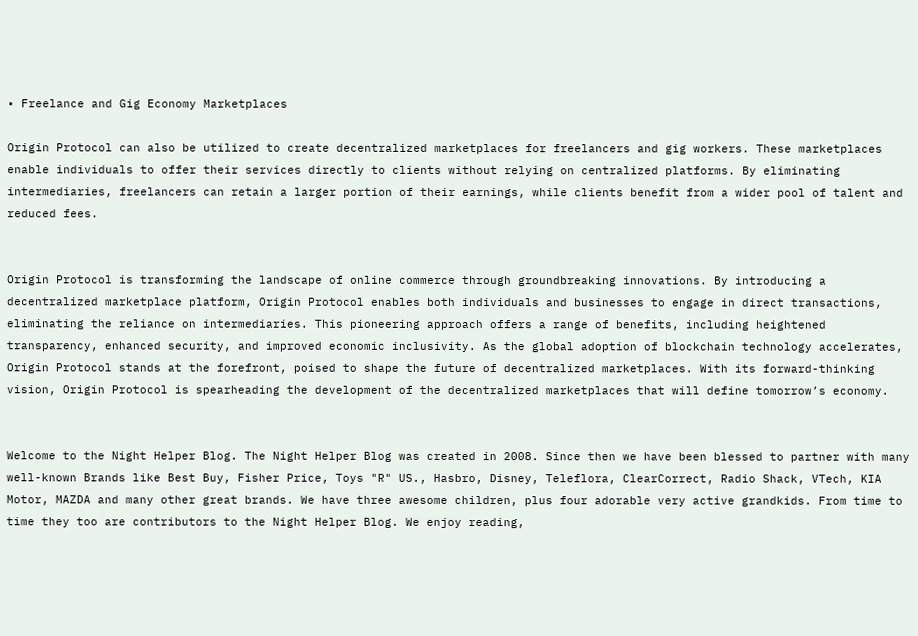• Freelance and Gig Economy Marketplaces

Origin Protocol can also be utilized to create decentralized marketplaces for freelancers and gig workers. These marketplaces enable individuals to offer their services directly to clients without relying on centralized platforms. By eliminating intermediaries, freelancers can retain a larger portion of their earnings, while clients benefit from a wider pool of talent and reduced fees.


Origin Protocol is transforming the landscape of online commerce through groundbreaking innovations. By introducing a decentralized marketplace platform, Origin Protocol enables both individuals and businesses to engage in direct transactions, eliminating the reliance on intermediaries. This pioneering approach offers a range of benefits, including heightened transparency, enhanced security, and improved economic inclusivity. As the global adoption of blockchain technology accelerates, Origin Protocol stands at the forefront, poised to shape the future of decentralized marketplaces. With its forward-thinking vision, Origin Protocol is spearheading the development of the decentralized marketplaces that will define tomorrow’s economy.


Welcome to the Night Helper Blog. The Night Helper Blog was created in 2008. Since then we have been blessed to partner with many well-known Brands like Best Buy, Fisher Price, Toys "R" US., Hasbro, Disney, Teleflora, ClearCorrect, Radio Shack, VTech, KIA Motor, MAZDA and many other great brands. We have three awesome children, plus four adorable very active grandkids. From time to time they too are contributors to the Night Helper Blog. We enjoy reading,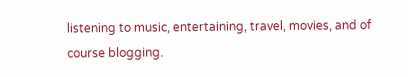listening to music, entertaining, travel, movies, and of course blogging.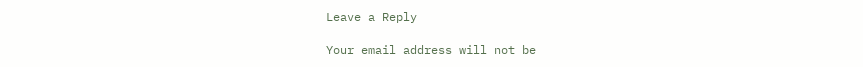Leave a Reply

Your email address will not be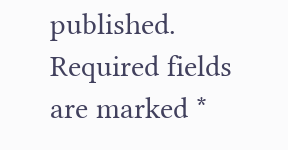published. Required fields are marked *